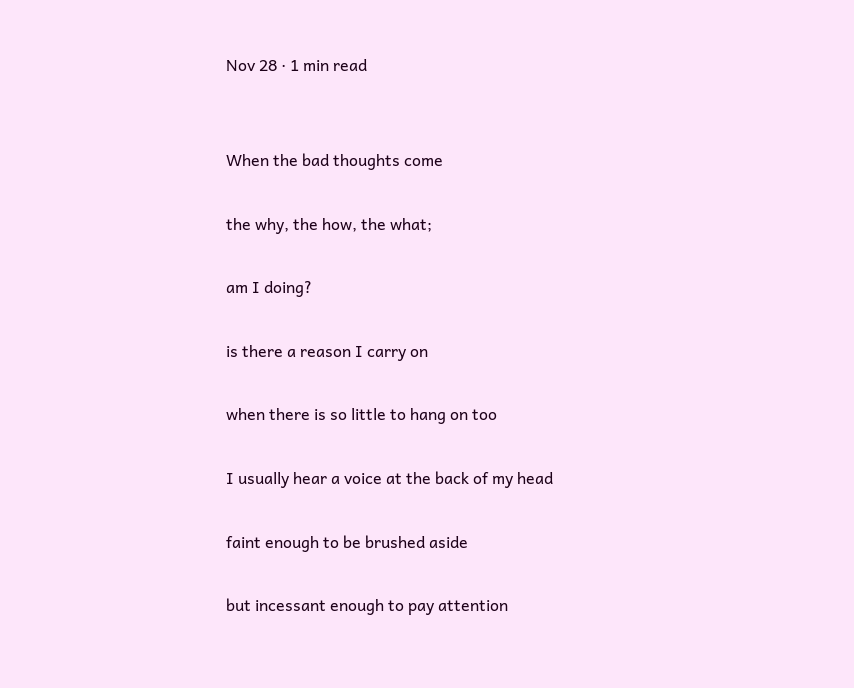Nov 28 · 1 min read


When the bad thoughts come

the why, the how, the what;

am I doing?

is there a reason I carry on

when there is so little to hang on too

I usually hear a voice at the back of my head

faint enough to be brushed aside

but incessant enough to pay attention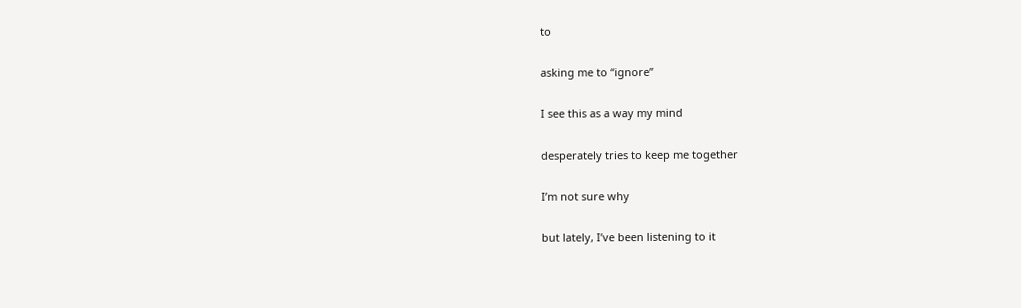to

asking me to “ignore”

I see this as a way my mind

desperately tries to keep me together

I’m not sure why

but lately, I’ve been listening to it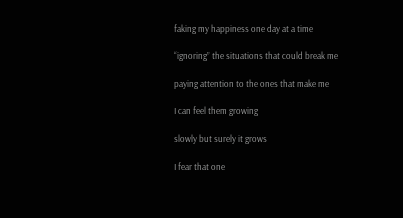faking my happiness one day at a time

“ignoring” the situations that could break me

paying attention to the ones that make me

I can feel them growing

slowly but surely it grows

I fear that one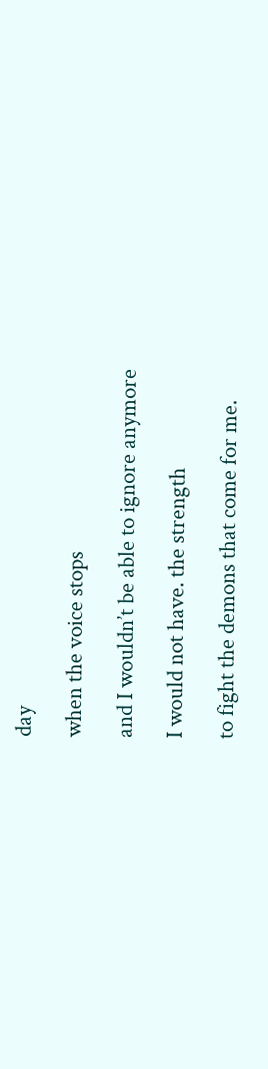day

when the voice stops

and I wouldn’t be able to ignore anymore

I would not have. the strength

to fight the demons that come for me.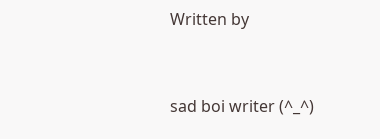Written by


sad boi writer (^_^)